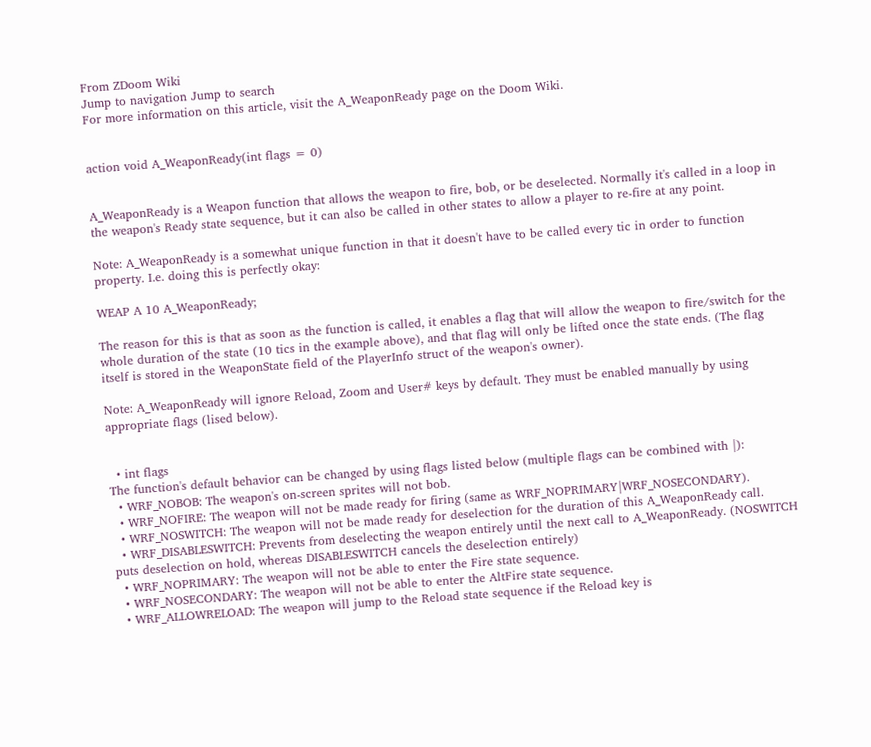From ZDoom Wiki
Jump to navigation Jump to search
For more information on this article, visit the A_WeaponReady page on the Doom Wiki.


action void A_WeaponReady(int flags = 0)


A_WeaponReady is a Weapon function that allows the weapon to fire, bob, or be deselected. Normally it's called in a loop in the weapon's Ready state sequence, but it can also be called in other states to allow a player to re-fire at any point.

Note: A_WeaponReady is a somewhat unique function in that it doesn't have to be called every tic in order to function property. I.e. doing this is perfectly okay:

WEAP A 10 A_WeaponReady;

The reason for this is that as soon as the function is called, it enables a flag that will allow the weapon to fire/switch for the whole duration of the state (10 tics in the example above), and that flag will only be lifted once the state ends. (The flag itself is stored in the WeaponState field of the PlayerInfo struct of the weapon's owner).

Note: A_WeaponReady will ignore Reload, Zoom and User# keys by default. They must be enabled manually by using appropriate flags (lised below).


  • int flags
The function's default behavior can be changed by using flags listed below (multiple flags can be combined with |):
  • WRF_NOBOB: The weapon's on-screen sprites will not bob.
  • WRF_NOFIRE: The weapon will not be made ready for firing (same as WRF_NOPRIMARY|WRF_NOSECONDARY).
  • WRF_NOSWITCH: The weapon will not be made ready for deselection for the duration of this A_WeaponReady call.
  • WRF_DISABLESWITCH: Prevents from deselecting the weapon entirely until the next call to A_WeaponReady. (NOSWITCH puts deselection on hold, whereas DISABLESWITCH cancels the deselection entirely)
  • WRF_NOPRIMARY: The weapon will not be able to enter the Fire state sequence.
  • WRF_NOSECONDARY: The weapon will not be able to enter the AltFire state sequence.
  • WRF_ALLOWRELOAD: The weapon will jump to the Reload state sequence if the Reload key is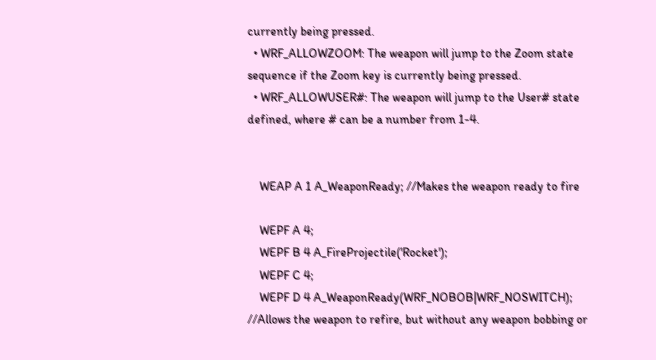currently being pressed.
  • WRF_ALLOWZOOM: The weapon will jump to the Zoom state sequence if the Zoom key is currently being pressed.
  • WRF_ALLOWUSER#: The weapon will jump to the User# state defined, where # can be a number from 1-4.


    WEAP A 1 A_WeaponReady; //Makes the weapon ready to fire

    WEPF A 4;
    WEPF B 4 A_FireProjectile('Rocket');
    WEPF C 4;
    WEPF D 4 A_WeaponReady(WRF_NOBOB|WRF_NOSWITCH); //Allows the weapon to refire, but without any weapon bobbing or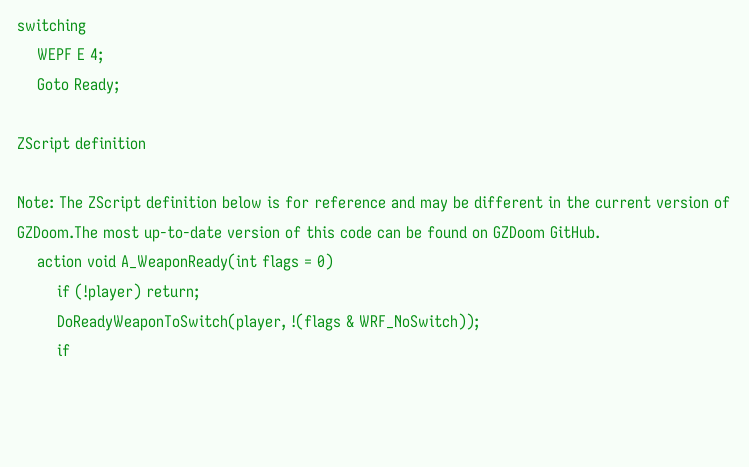switching
    WEPF E 4;
    Goto Ready;

ZScript definition

Note: The ZScript definition below is for reference and may be different in the current version of GZDoom.The most up-to-date version of this code can be found on GZDoom GitHub.
    action void A_WeaponReady(int flags = 0)
        if (!player) return;
        DoReadyWeaponToSwitch(player, !(flags & WRF_NoSwitch));
        if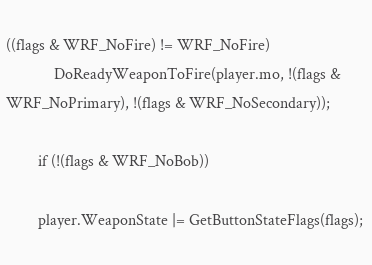((flags & WRF_NoFire) != WRF_NoFire)
            DoReadyWeaponToFire(player.mo, !(flags & WRF_NoPrimary), !(flags & WRF_NoSecondary));

        if (!(flags & WRF_NoBob))

        player.WeaponState |= GetButtonStateFlags(flags);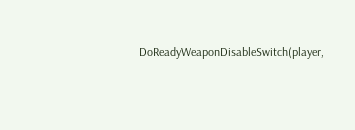DoReadyWeaponDisableSwitch(player,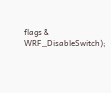flags & WRF_DisableSwitch);